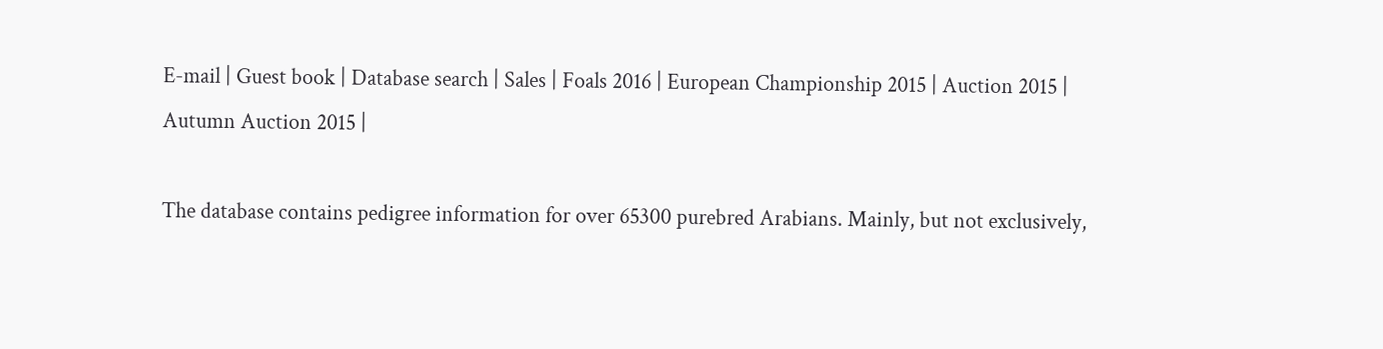E-mail | Guest book | Database search | Sales | Foals 2016 | European Championship 2015 | Auction 2015 | Autumn Auction 2015 |

The database contains pedigree information for over 65300 purebred Arabians. Mainly, but not exclusively,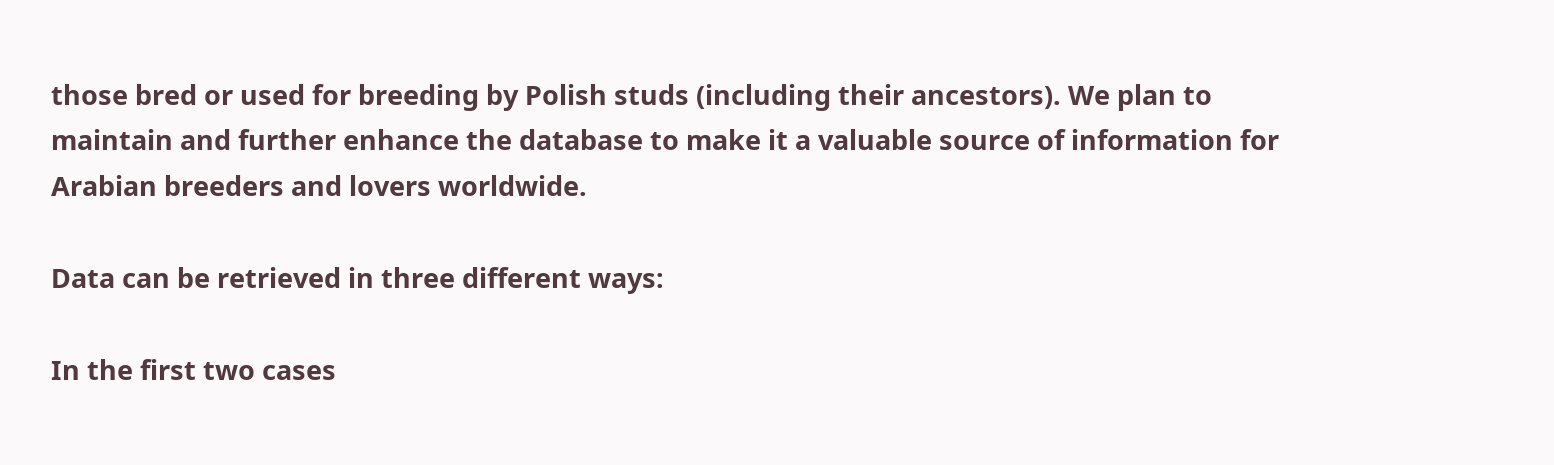those bred or used for breeding by Polish studs (including their ancestors). We plan to maintain and further enhance the database to make it a valuable source of information for Arabian breeders and lovers worldwide.

Data can be retrieved in three different ways:

In the first two cases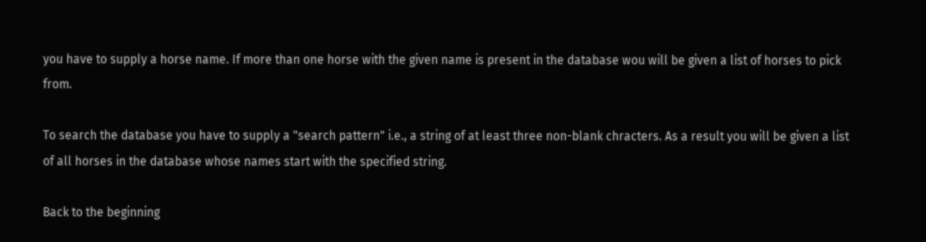you have to supply a horse name. If more than one horse with the given name is present in the database wou will be given a list of horses to pick from.

To search the database you have to supply a "search pattern" i.e., a string of at least three non-blank chracters. As a result you will be given a list of all horses in the database whose names start with the specified string.

Back to the beginning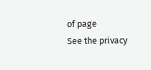of page
See the privacy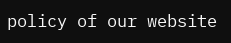policy of our website